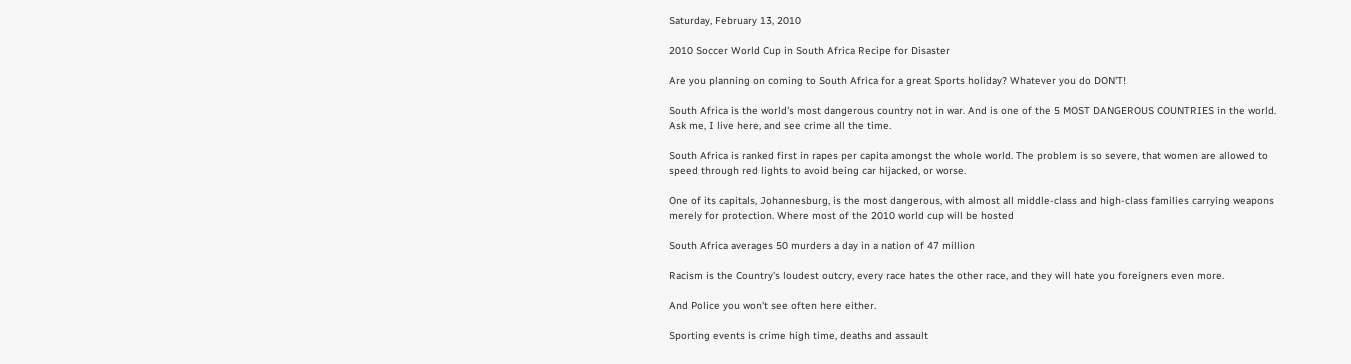Saturday, February 13, 2010

2010 Soccer World Cup in South Africa Recipe for Disaster

Are you planning on coming to South Africa for a great Sports holiday? Whatever you do DON'T!

South Africa is the world's most dangerous country not in war. And is one of the 5 MOST DANGEROUS COUNTRIES in the world. Ask me, I live here, and see crime all the time.

South Africa is ranked first in rapes per capita amongst the whole world. The problem is so severe, that women are allowed to speed through red lights to avoid being car hijacked, or worse.

One of its capitals, Johannesburg, is the most dangerous, with almost all middle-class and high-class families carrying weapons merely for protection. Where most of the 2010 world cup will be hosted

South Africa averages 50 murders a day in a nation of 47 million

Racism is the Country's loudest outcry, every race hates the other race, and they will hate you foreigners even more.

And Police you won't see often here either.

Sporting events is crime high time, deaths and assault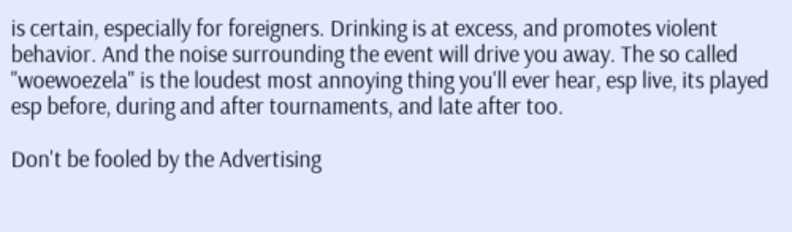is certain, especially for foreigners. Drinking is at excess, and promotes violent behavior. And the noise surrounding the event will drive you away. The so called "woewoezela" is the loudest most annoying thing you'll ever hear, esp live, its played esp before, during and after tournaments, and late after too.

Don't be fooled by the Advertising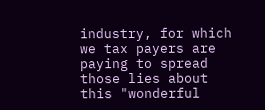industry, for which we tax payers are paying to spread those lies about this "wonderful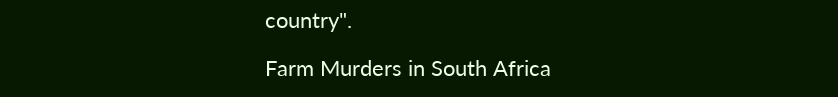country".

Farm Murders in South Africa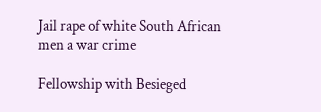Jail rape of white South African men a war crime

Fellowship with Besieged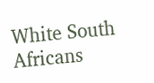White South Africans